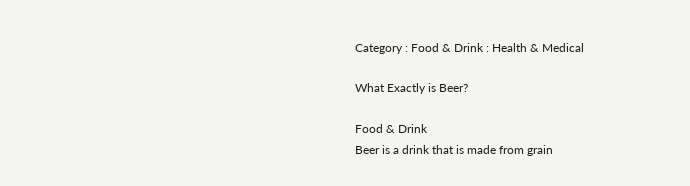Category : Food & Drink : Health & Medical

What Exactly is Beer?

Food & Drink
Beer is a drink that is made from grain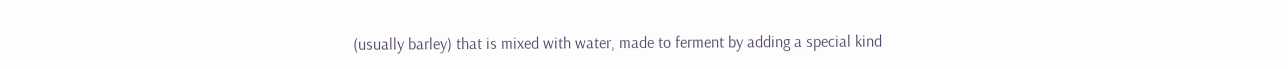(usually barley) that is mixed with water, made to ferment by adding a special kind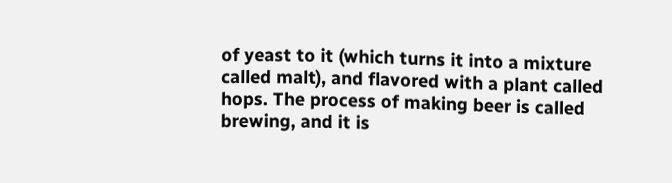of yeast to it (which turns it into a mixture called malt), and flavored with a plant called hops. The process of making beer is called brewing, and it is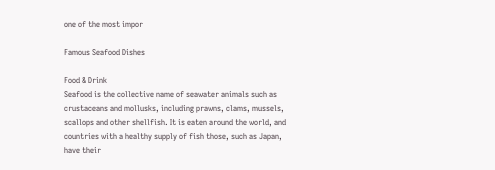one of the most impor

Famous Seafood Dishes

Food & Drink
Seafood is the collective name of seawater animals such as crustaceans and mollusks, including prawns, clams, mussels, scallops and other shellfish. It is eaten around the world, and countries with a healthy supply of fish those, such as Japan, have their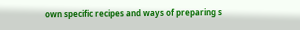own specific recipes and ways of preparing s